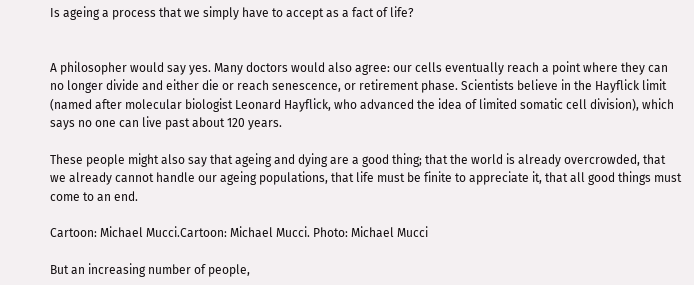Is ageing a process that we simply have to accept as a fact of life?


A philosopher would say yes. Many doctors would also agree: our cells eventually reach a point where they can no longer divide and either die or reach senescence, or retirement phase. Scientists believe in the Hayflick limit (named after molecular biologist Leonard Hayflick, who advanced the idea of limited somatic cell division), which says no one can live past about 120 years.

These people might also say that ageing and dying are a good thing; that the world is already overcrowded, that we already cannot handle our ageing populations, that life must be finite to appreciate it, that all good things must come to an end.

Cartoon: Michael Mucci.Cartoon: Michael Mucci. Photo: Michael Mucci

But an increasing number of people,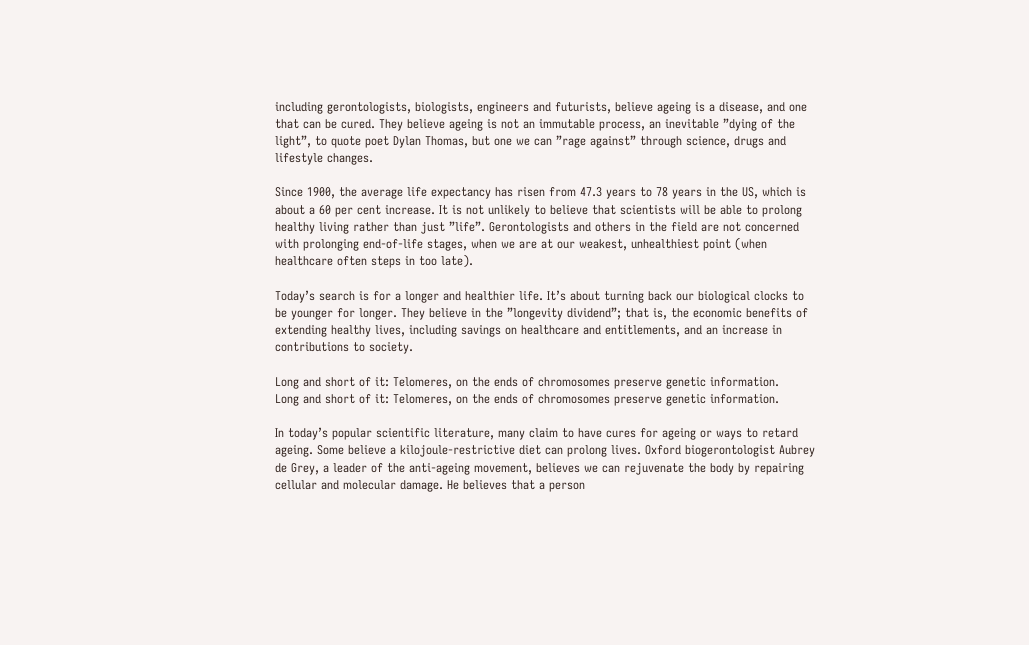including gerontologists, biologists, engineers and futurists, believe ageing is a disease, and one that can be cured. They believe ageing is not an immutable process, an inevitable ”dying of the light”, to quote poet Dylan Thomas, but one we can ”rage against” through science, drugs and lifestyle changes.

Since 1900, the average life expectancy has risen from 47.3 years to 78 years in the US, which is about a 60 per cent increase. It is not unlikely to believe that scientists will be able to prolong healthy living rather than just ”life”. Gerontologists and others in the field are not concerned with prolonging end-of-life stages, when we are at our weakest, unhealthiest point (when healthcare often steps in too late).

Today’s search is for a longer and healthier life. It’s about turning back our biological clocks to be younger for longer. They believe in the ”longevity dividend”; that is, the economic benefits of extending healthy lives, including savings on healthcare and entitlements, and an increase in contributions to society.

Long and short of it: Telomeres, on the ends of chromosomes preserve genetic information.
Long and short of it: Telomeres, on the ends of chromosomes preserve genetic information.

In today’s popular scientific literature, many claim to have cures for ageing or ways to retard ageing. Some believe a kilojoule-restrictive diet can prolong lives. Oxford biogerontologist Aubrey de Grey, a leader of the anti-ageing movement, believes we can rejuvenate the body by repairing cellular and molecular damage. He believes that a person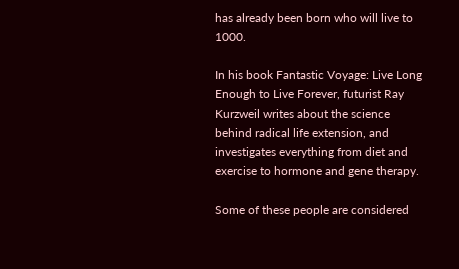has already been born who will live to 1000.

In his book Fantastic Voyage: Live Long Enough to Live Forever, futurist Ray Kurzweil writes about the science behind radical life extension, and investigates everything from diet and exercise to hormone and gene therapy.

Some of these people are considered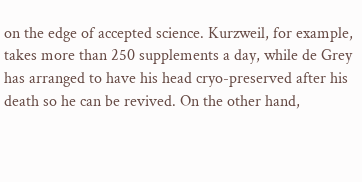on the edge of accepted science. Kurzweil, for example, takes more than 250 supplements a day, while de Grey has arranged to have his head cryo-preserved after his death so he can be revived. On the other hand,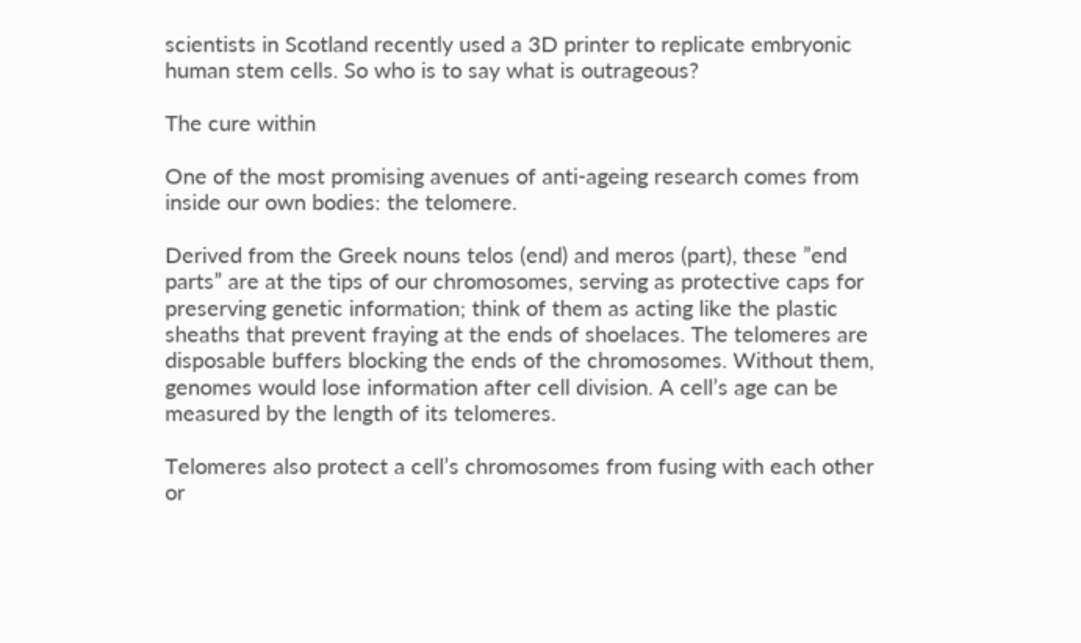scientists in Scotland recently used a 3D printer to replicate embryonic human stem cells. So who is to say what is outrageous?

The cure within

One of the most promising avenues of anti-ageing research comes from inside our own bodies: the telomere.

Derived from the Greek nouns telos (end) and meros (part), these ”end parts” are at the tips of our chromosomes, serving as protective caps for preserving genetic information; think of them as acting like the plastic sheaths that prevent fraying at the ends of shoelaces. The telomeres are disposable buffers blocking the ends of the chromosomes. Without them, genomes would lose information after cell division. A cell’s age can be measured by the length of its telomeres.

Telomeres also protect a cell’s chromosomes from fusing with each other or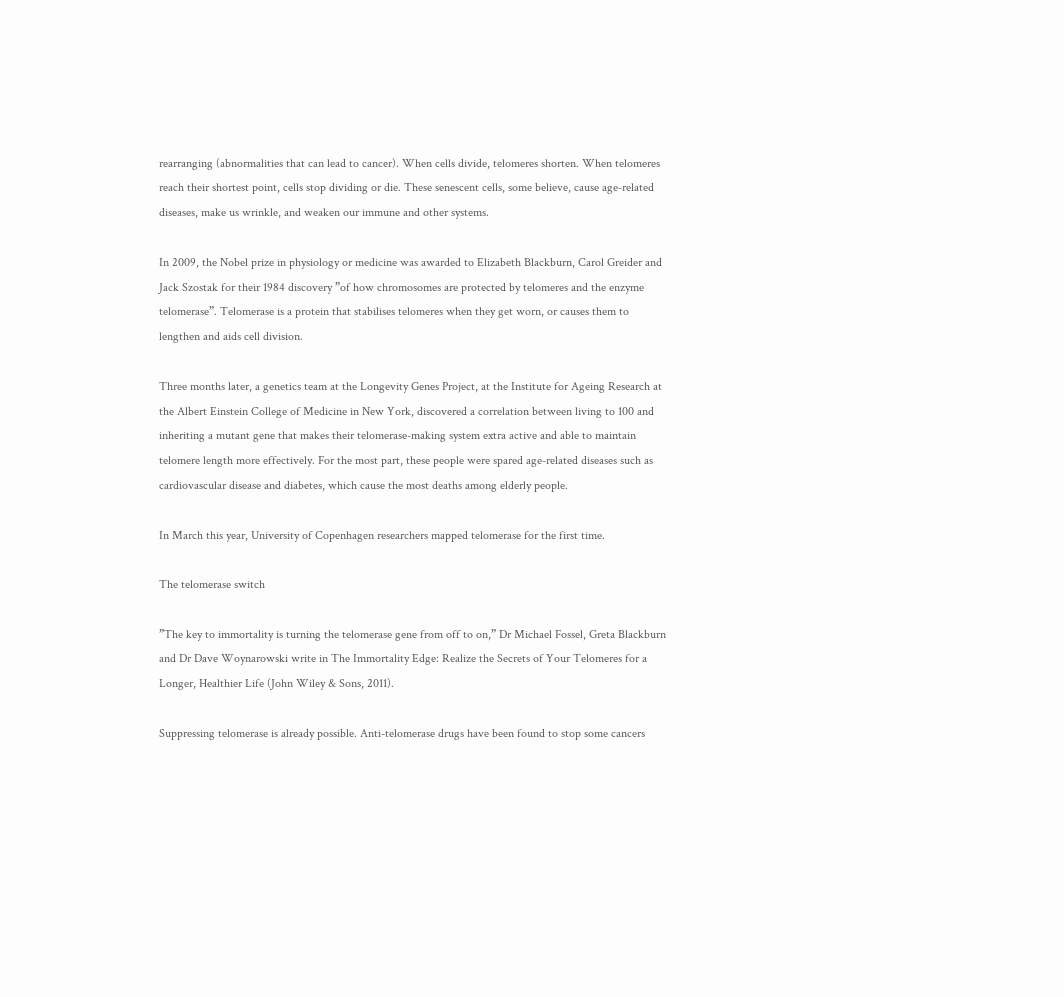rearranging (abnormalities that can lead to cancer). When cells divide, telomeres shorten. When telomeres reach their shortest point, cells stop dividing or die. These senescent cells, some believe, cause age-related diseases, make us wrinkle, and weaken our immune and other systems.

In 2009, the Nobel prize in physiology or medicine was awarded to Elizabeth Blackburn, Carol Greider and Jack Szostak for their 1984 discovery ”of how chromosomes are protected by telomeres and the enzyme telomerase”. Telomerase is a protein that stabilises telomeres when they get worn, or causes them to lengthen and aids cell division.

Three months later, a genetics team at the Longevity Genes Project, at the Institute for Ageing Research at the Albert Einstein College of Medicine in New York, discovered a correlation between living to 100 and inheriting a mutant gene that makes their telomerase-making system extra active and able to maintain telomere length more effectively. For the most part, these people were spared age-related diseases such as cardiovascular disease and diabetes, which cause the most deaths among elderly people.

In March this year, University of Copenhagen researchers mapped telomerase for the first time.

The telomerase switch

”The key to immortality is turning the telomerase gene from off to on,” Dr Michael Fossel, Greta Blackburn and Dr Dave Woynarowski write in The Immortality Edge: Realize the Secrets of Your Telomeres for a Longer, Healthier Life (John Wiley & Sons, 2011).

Suppressing telomerase is already possible. Anti-telomerase drugs have been found to stop some cancers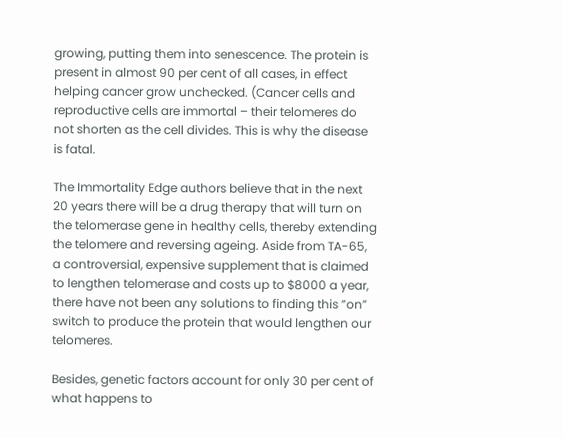growing, putting them into senescence. The protein is present in almost 90 per cent of all cases, in effect helping cancer grow unchecked. (Cancer cells and reproductive cells are immortal – their telomeres do not shorten as the cell divides. This is why the disease is fatal.

The Immortality Edge authors believe that in the next 20 years there will be a drug therapy that will turn on the telomerase gene in healthy cells, thereby extending the telomere and reversing ageing. Aside from TA-65, a controversial, expensive supplement that is claimed to lengthen telomerase and costs up to $8000 a year, there have not been any solutions to finding this ”on” switch to produce the protein that would lengthen our telomeres.

Besides, genetic factors account for only 30 per cent of what happens to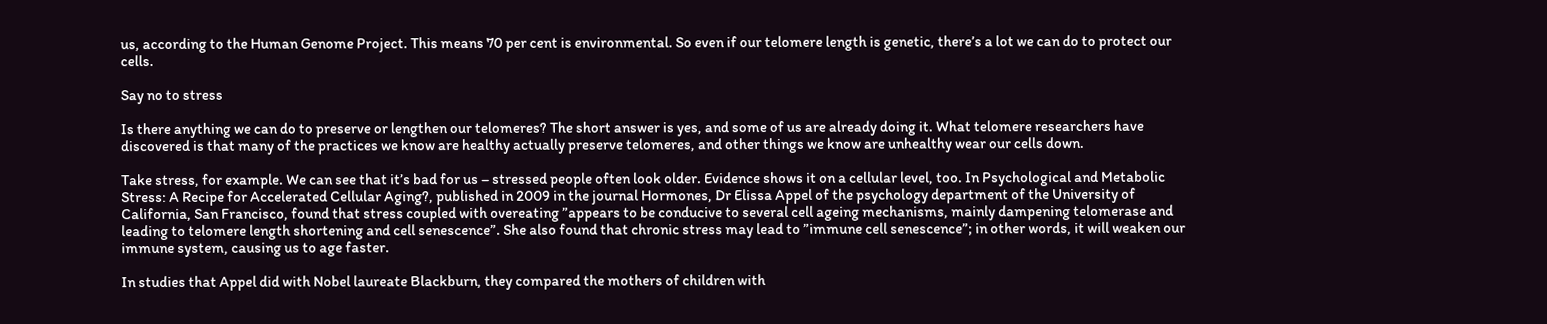us, according to the Human Genome Project. This means 70 per cent is environmental. So even if our telomere length is genetic, there’s a lot we can do to protect our cells.

Say no to stress

Is there anything we can do to preserve or lengthen our telomeres? The short answer is yes, and some of us are already doing it. What telomere researchers have discovered is that many of the practices we know are healthy actually preserve telomeres, and other things we know are unhealthy wear our cells down.

Take stress, for example. We can see that it’s bad for us – stressed people often look older. Evidence shows it on a cellular level, too. In Psychological and Metabolic Stress: A Recipe for Accelerated Cellular Aging?, published in 2009 in the journal Hormones, Dr Elissa Appel of the psychology department of the University of California, San Francisco, found that stress coupled with overeating ”appears to be conducive to several cell ageing mechanisms, mainly dampening telomerase and leading to telomere length shortening and cell senescence”. She also found that chronic stress may lead to ”immune cell senescence”; in other words, it will weaken our immune system, causing us to age faster.

In studies that Appel did with Nobel laureate Blackburn, they compared the mothers of children with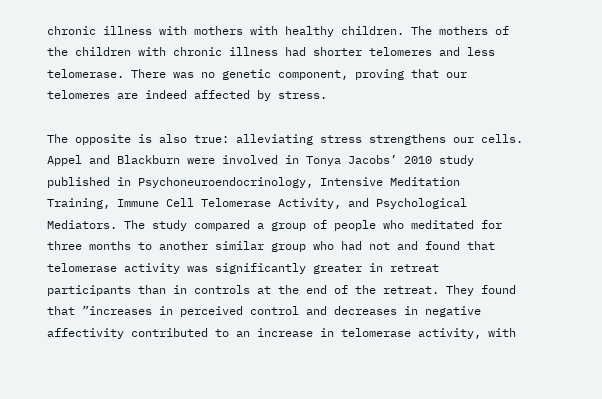chronic illness with mothers with healthy children. The mothers of the children with chronic illness had shorter telomeres and less telomerase. There was no genetic component, proving that our telomeres are indeed affected by stress.

The opposite is also true: alleviating stress strengthens our cells. Appel and Blackburn were involved in Tonya Jacobs’ 2010 study published in Psychoneuroendocrinology, Intensive Meditation Training, Immune Cell Telomerase Activity, and Psychological Mediators. The study compared a group of people who meditated for three months to another similar group who had not and found that telomerase activity was significantly greater in retreat participants than in controls at the end of the retreat. They found that ”increases in perceived control and decreases in negative affectivity contributed to an increase in telomerase activity, with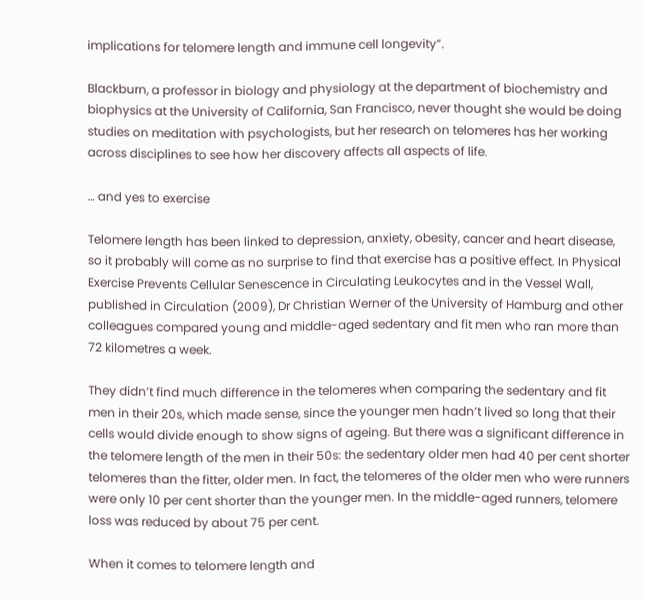implications for telomere length and immune cell longevity”.

Blackburn, a professor in biology and physiology at the department of biochemistry and biophysics at the University of California, San Francisco, never thought she would be doing studies on meditation with psychologists, but her research on telomeres has her working across disciplines to see how her discovery affects all aspects of life.

… and yes to exercise

Telomere length has been linked to depression, anxiety, obesity, cancer and heart disease, so it probably will come as no surprise to find that exercise has a positive effect. In Physical Exercise Prevents Cellular Senescence in Circulating Leukocytes and in the Vessel Wall, published in Circulation (2009), Dr Christian Werner of the University of Hamburg and other colleagues compared young and middle-aged sedentary and fit men who ran more than 72 kilometres a week.

They didn’t find much difference in the telomeres when comparing the sedentary and fit men in their 20s, which made sense, since the younger men hadn’t lived so long that their cells would divide enough to show signs of ageing. But there was a significant difference in the telomere length of the men in their 50s: the sedentary older men had 40 per cent shorter telomeres than the fitter, older men. In fact, the telomeres of the older men who were runners were only 10 per cent shorter than the younger men. In the middle-aged runners, telomere loss was reduced by about 75 per cent.

When it comes to telomere length and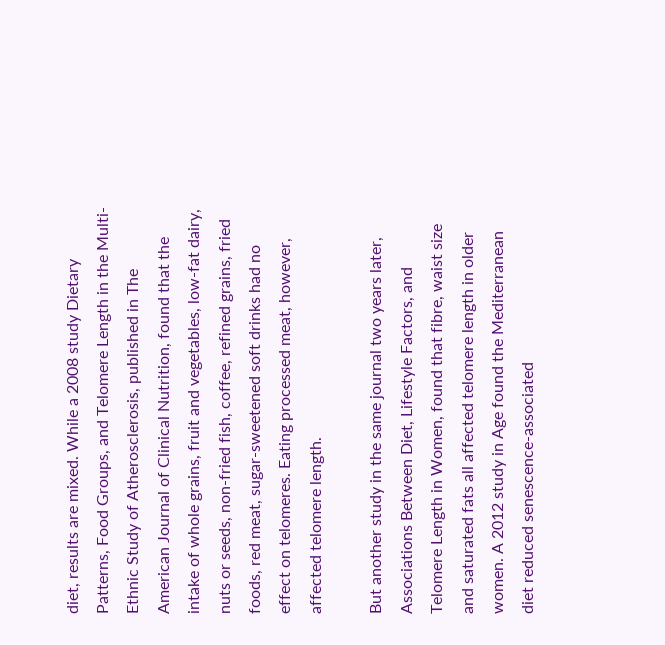diet, results are mixed. While a 2008 study Dietary Patterns, Food Groups, and Telomere Length in the Multi-Ethnic Study of Atherosclerosis, published in The American Journal of Clinical Nutrition, found that the intake of whole grains, fruit and vegetables, low-fat dairy, nuts or seeds, non-fried fish, coffee, refined grains, fried foods, red meat, sugar-sweetened soft drinks had no effect on telomeres. Eating processed meat, however, affected telomere length.

But another study in the same journal two years later, Associations Between Diet, Lifestyle Factors, and Telomere Length in Women, found that fibre, waist size and saturated fats all affected telomere length in older women. A 2012 study in Age found the Mediterranean diet reduced senescence-associated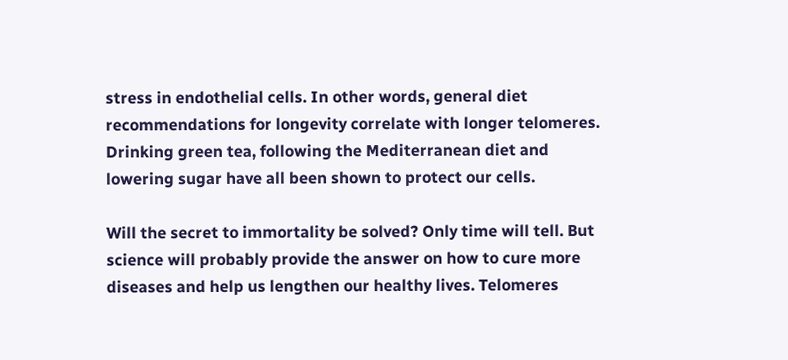stress in endothelial cells. In other words, general diet recommendations for longevity correlate with longer telomeres. Drinking green tea, following the Mediterranean diet and lowering sugar have all been shown to protect our cells.

Will the secret to immortality be solved? Only time will tell. But science will probably provide the answer on how to cure more diseases and help us lengthen our healthy lives. Telomeres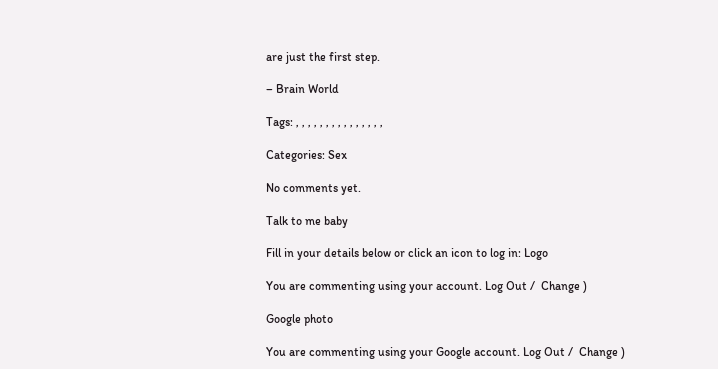are just the first step.

– Brain World

Tags: , , , , , , , , , , , , , , ,

Categories: Sex

No comments yet.

Talk to me baby

Fill in your details below or click an icon to log in: Logo

You are commenting using your account. Log Out /  Change )

Google photo

You are commenting using your Google account. Log Out /  Change )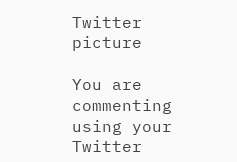Twitter picture

You are commenting using your Twitter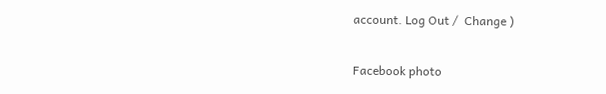account. Log Out /  Change )

Facebook photo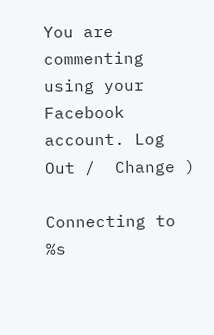You are commenting using your Facebook account. Log Out /  Change )

Connecting to %s